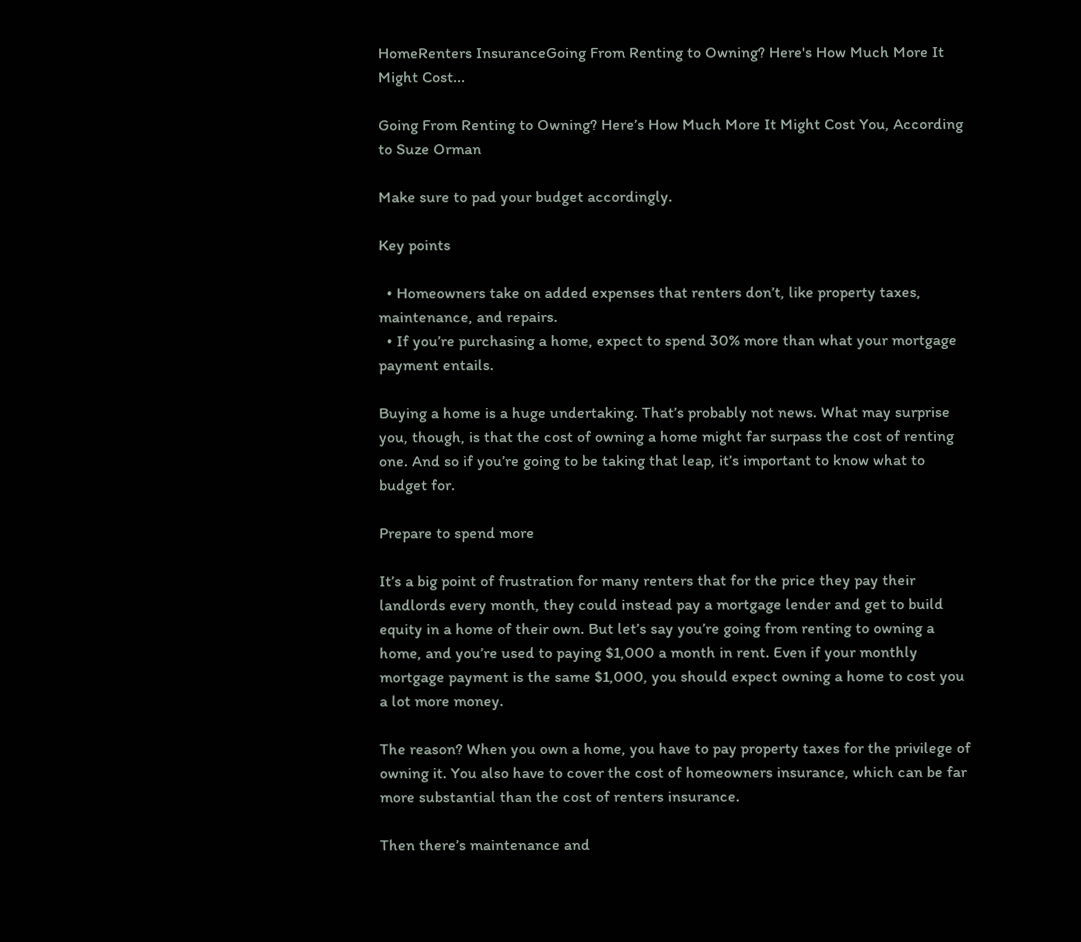HomeRenters InsuranceGoing From Renting to Owning? Here's How Much More It Might Cost...

Going From Renting to Owning? Here’s How Much More It Might Cost You, According to Suze Orman

Make sure to pad your budget accordingly.

Key points

  • Homeowners take on added expenses that renters don’t, like property taxes, maintenance, and repairs.
  • If you’re purchasing a home, expect to spend 30% more than what your mortgage payment entails.

Buying a home is a huge undertaking. That’s probably not news. What may surprise you, though, is that the cost of owning a home might far surpass the cost of renting one. And so if you’re going to be taking that leap, it’s important to know what to budget for.

Prepare to spend more

It’s a big point of frustration for many renters that for the price they pay their landlords every month, they could instead pay a mortgage lender and get to build equity in a home of their own. But let’s say you’re going from renting to owning a home, and you’re used to paying $1,000 a month in rent. Even if your monthly mortgage payment is the same $1,000, you should expect owning a home to cost you a lot more money.

The reason? When you own a home, you have to pay property taxes for the privilege of owning it. You also have to cover the cost of homeowners insurance, which can be far more substantial than the cost of renters insurance.

Then there’s maintenance and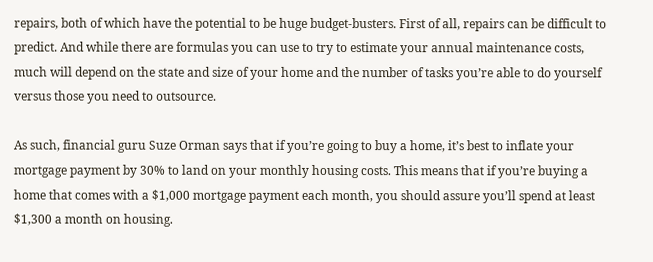repairs, both of which have the potential to be huge budget-busters. First of all, repairs can be difficult to predict. And while there are formulas you can use to try to estimate your annual maintenance costs, much will depend on the state and size of your home and the number of tasks you’re able to do yourself versus those you need to outsource.

As such, financial guru Suze Orman says that if you’re going to buy a home, it’s best to inflate your mortgage payment by 30% to land on your monthly housing costs. This means that if you’re buying a home that comes with a $1,000 mortgage payment each month, you should assure you’ll spend at least $1,300 a month on housing.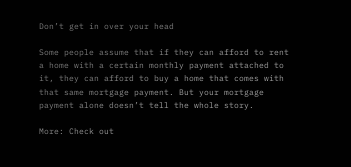Don’t get in over your head

Some people assume that if they can afford to rent a home with a certain monthly payment attached to it, they can afford to buy a home that comes with that same mortgage payment. But your mortgage payment alone doesn’t tell the whole story.

More: Check out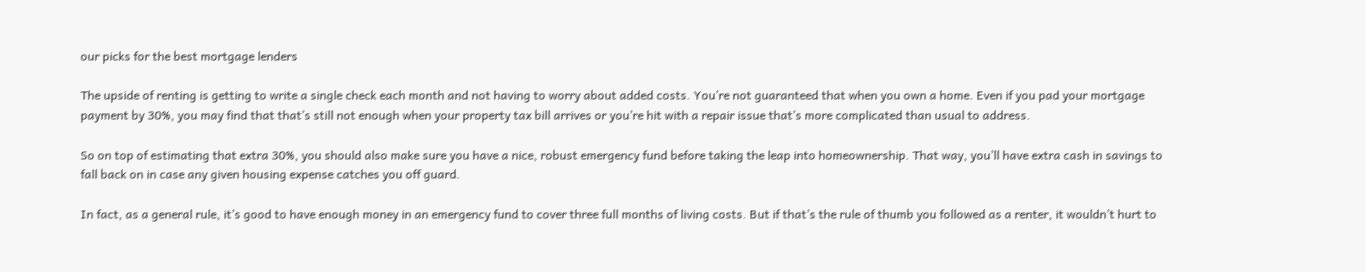our picks for the best mortgage lenders

The upside of renting is getting to write a single check each month and not having to worry about added costs. You’re not guaranteed that when you own a home. Even if you pad your mortgage payment by 30%, you may find that that’s still not enough when your property tax bill arrives or you’re hit with a repair issue that’s more complicated than usual to address.

So on top of estimating that extra 30%, you should also make sure you have a nice, robust emergency fund before taking the leap into homeownership. That way, you’ll have extra cash in savings to fall back on in case any given housing expense catches you off guard.

In fact, as a general rule, it’s good to have enough money in an emergency fund to cover three full months of living costs. But if that’s the rule of thumb you followed as a renter, it wouldn’t hurt to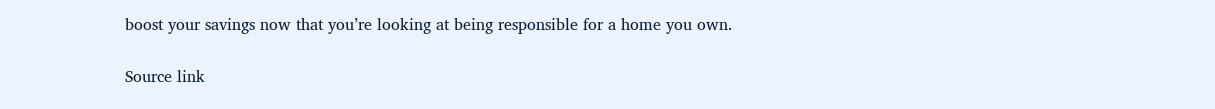boost your savings now that you’re looking at being responsible for a home you own.

Source link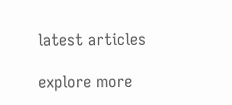latest articles

explore more